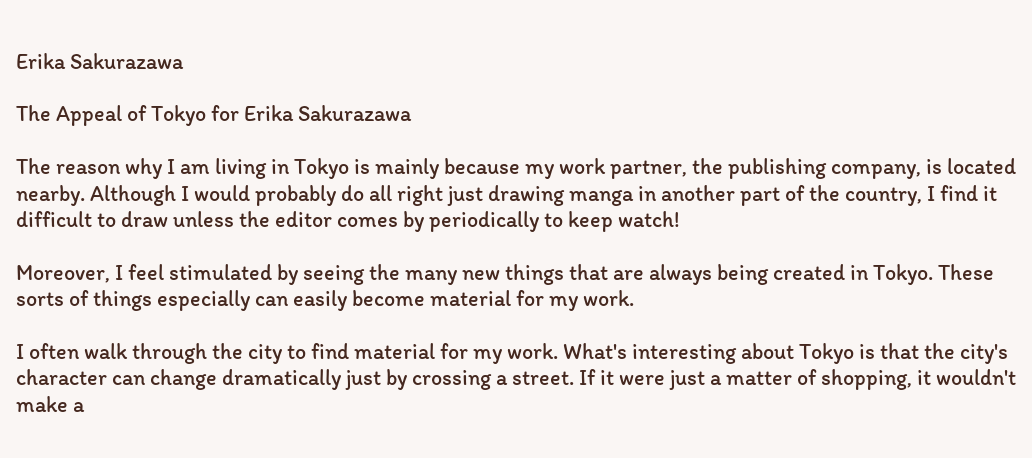Erika Sakurazawa

The Appeal of Tokyo for Erika Sakurazawa

The reason why I am living in Tokyo is mainly because my work partner, the publishing company, is located nearby. Although I would probably do all right just drawing manga in another part of the country, I find it difficult to draw unless the editor comes by periodically to keep watch!

Moreover, I feel stimulated by seeing the many new things that are always being created in Tokyo. These sorts of things especially can easily become material for my work.

I often walk through the city to find material for my work. What's interesting about Tokyo is that the city's character can change dramatically just by crossing a street. If it were just a matter of shopping, it wouldn't make a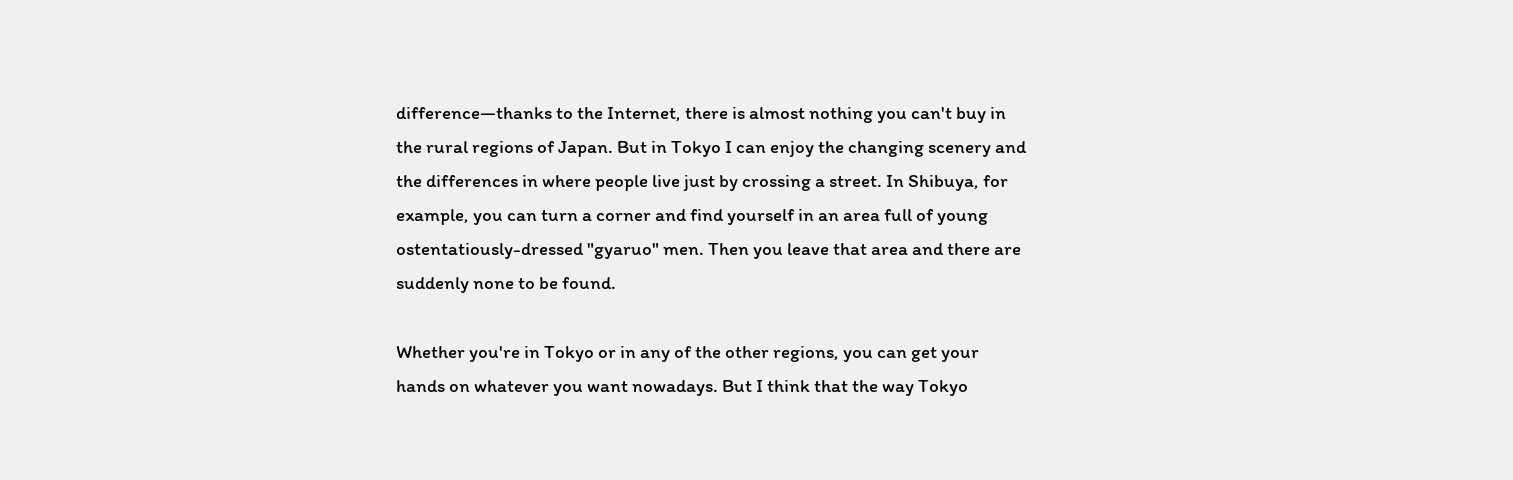difference—thanks to the Internet, there is almost nothing you can't buy in the rural regions of Japan. But in Tokyo I can enjoy the changing scenery and the differences in where people live just by crossing a street. In Shibuya, for example, you can turn a corner and find yourself in an area full of young ostentatiously-dressed "gyaruo" men. Then you leave that area and there are suddenly none to be found.

Whether you're in Tokyo or in any of the other regions, you can get your hands on whatever you want nowadays. But I think that the way Tokyo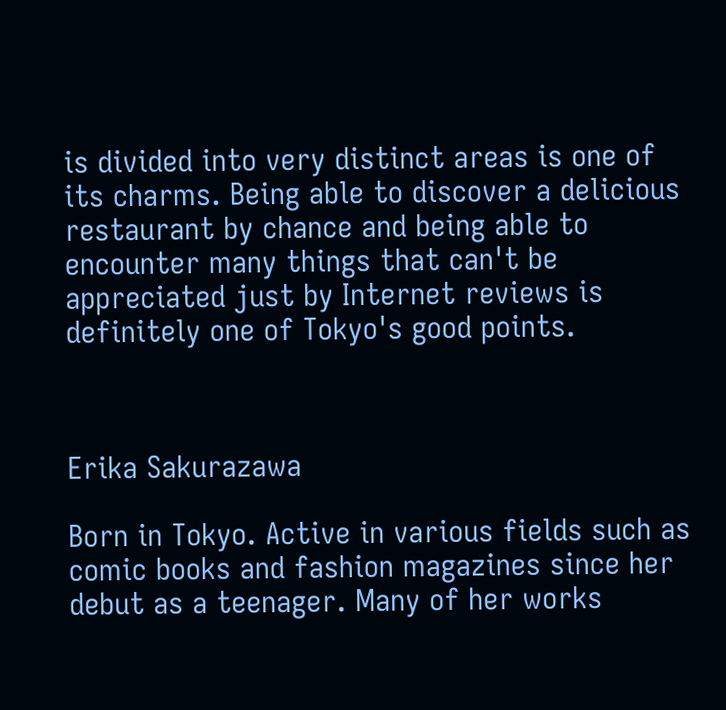is divided into very distinct areas is one of its charms. Being able to discover a delicious restaurant by chance and being able to encounter many things that can't be appreciated just by Internet reviews is definitely one of Tokyo's good points.



Erika Sakurazawa

Born in Tokyo. Active in various fields such as comic books and fashion magazines since her debut as a teenager. Many of her works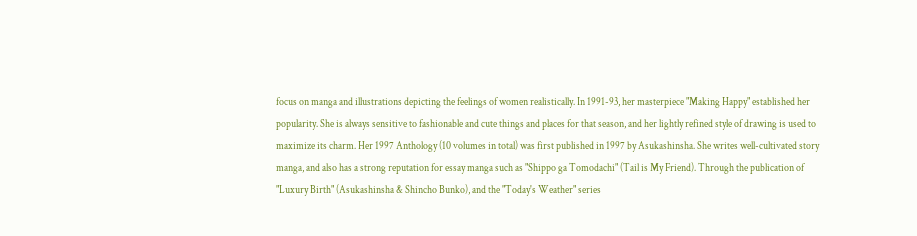focus on manga and illustrations depicting the feelings of women realistically. In 1991-93, her masterpiece "Making Happy" established her popularity. She is always sensitive to fashionable and cute things and places for that season, and her lightly refined style of drawing is used to maximize its charm. Her 1997 Anthology (10 volumes in total) was first published in 1997 by Asukashinsha. She writes well-cultivated story manga, and also has a strong reputation for essay manga such as "Shippo ga Tomodachi" (Tail is My Friend). Through the publication of "Luxury Birth" (Asukashinsha & Shincho Bunko), and the "Today's Weather" series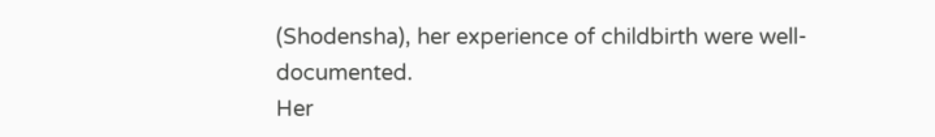(Shodensha), her experience of childbirth were well-documented.
Her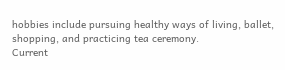hobbies include pursuing healthy ways of living, ballet, shopping, and practicing tea ceremony.
Current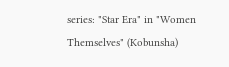series: "Star Era" in "Women Themselves" (Kobunsha)